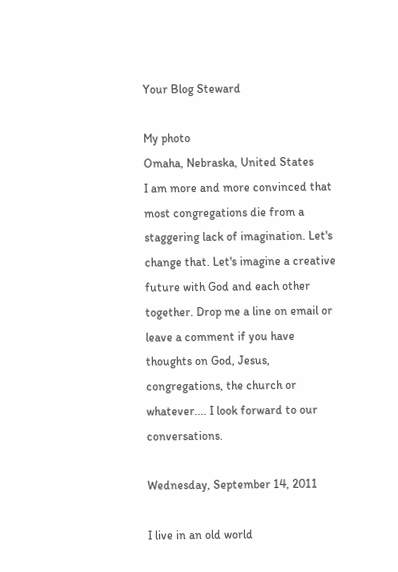Your Blog Steward

My photo
Omaha, Nebraska, United States
I am more and more convinced that most congregations die from a staggering lack of imagination. Let's change that. Let's imagine a creative future with God and each other together. Drop me a line on email or leave a comment if you have thoughts on God, Jesus, congregations, the church or whatever.... I look forward to our conversations.

Wednesday, September 14, 2011

I live in an old world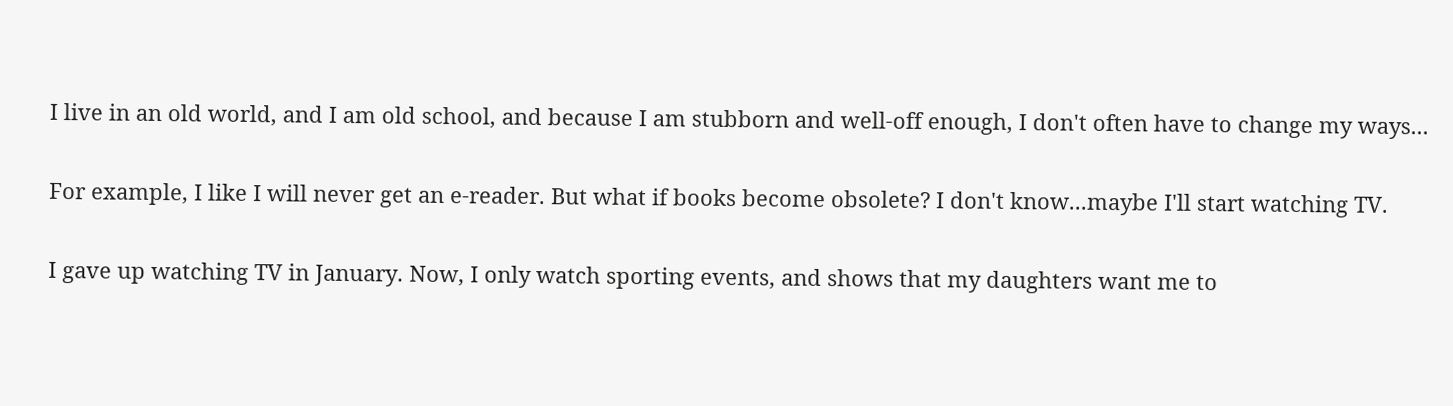I live in an old world, and I am old school, and because I am stubborn and well-off enough, I don't often have to change my ways...

For example, I like I will never get an e-reader. But what if books become obsolete? I don't know...maybe I'll start watching TV.

I gave up watching TV in January. Now, I only watch sporting events, and shows that my daughters want me to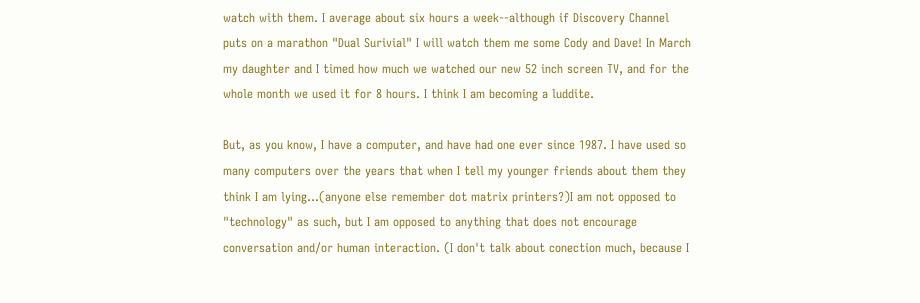watch with them. I average about six hours a week--although if Discovery Channel puts on a marathon "Dual Surivial" I will watch them me some Cody and Dave! In March my daughter and I timed how much we watched our new 52 inch screen TV, and for the whole month we used it for 8 hours. I think I am becoming a luddite.

But, as you know, I have a computer, and have had one ever since 1987. I have used so many computers over the years that when I tell my younger friends about them they think I am lying...(anyone else remember dot matrix printers?)I am not opposed to "technology" as such, but I am opposed to anything that does not encourage conversation and/or human interaction. (I don't talk about conection much, because I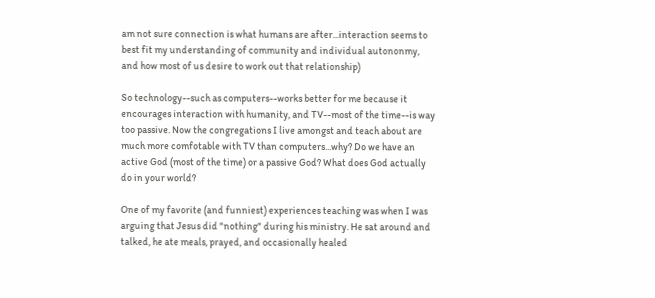am not sure connection is what humans are after...interaction seems to best fit my understanding of community and individual autononmy, and how most of us desire to work out that relationship)

So technology--such as computers--works better for me because it encourages interaction with humanity, and TV--most of the time--is way too passive. Now the congregations I live amongst and teach about are much more comfotable with TV than computers...why? Do we have an active God (most of the time) or a passive God? What does God actually do in your world?

One of my favorite (and funniest) experiences teaching was when I was arguing that Jesus did "nothing" during his ministry. He sat around and talked, he ate meals, prayed, and occasionally healed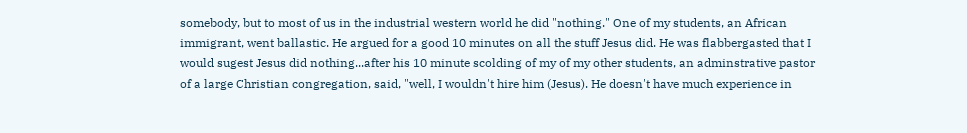somebody, but to most of us in the industrial western world he did "nothing." One of my students, an African immigrant, went ballastic. He argued for a good 10 minutes on all the stuff Jesus did. He was flabbergasted that I would sugest Jesus did nothing...after his 10 minute scolding of my of my other students, an adminstrative pastor of a large Christian congregation, said, "well, I wouldn't hire him (Jesus). He doesn't have much experience in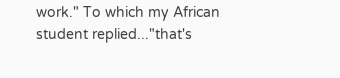work." To which my African student replied..."that's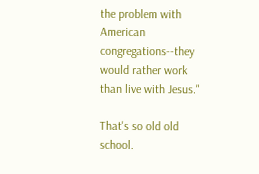the problem with American congregations--they would rather work than live with Jesus."

That's so old old school.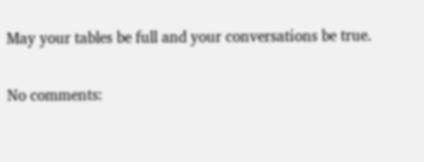May your tables be full and your conversations be true.

No comments: